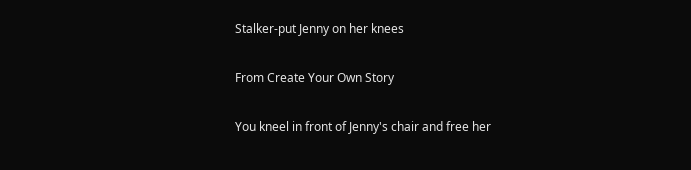Stalker-put Jenny on her knees

From Create Your Own Story

You kneel in front of Jenny's chair and free her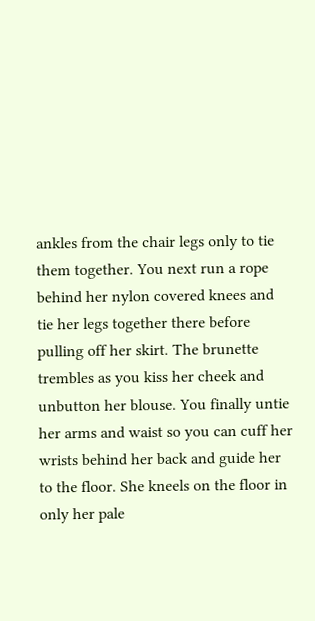ankles from the chair legs only to tie them together. You next run a rope behind her nylon covered knees and tie her legs together there before pulling off her skirt. The brunette trembles as you kiss her cheek and unbutton her blouse. You finally untie her arms and waist so you can cuff her wrists behind her back and guide her to the floor. She kneels on the floor in only her pale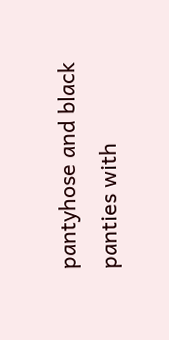pantyhose and black panties with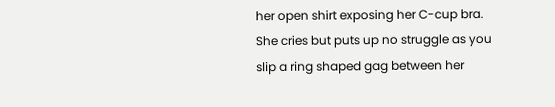her open shirt exposing her C-cup bra. She cries but puts up no struggle as you slip a ring shaped gag between her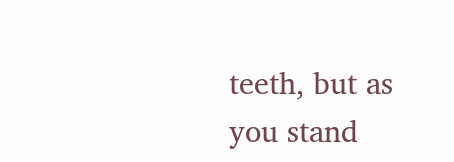teeth, but as you stand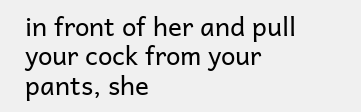in front of her and pull your cock from your pants, she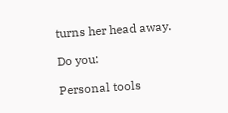turns her head away.

Do you:

Personal tools